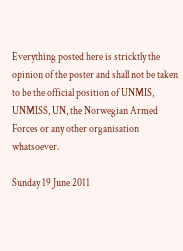Everything posted here is stricktly the opinion of the poster and shall not be taken to be the official position of UNMIS, UNMISS, UN, the Norwegian Armed Forces or any other organisation whatsoever.

Sunday 19 June 2011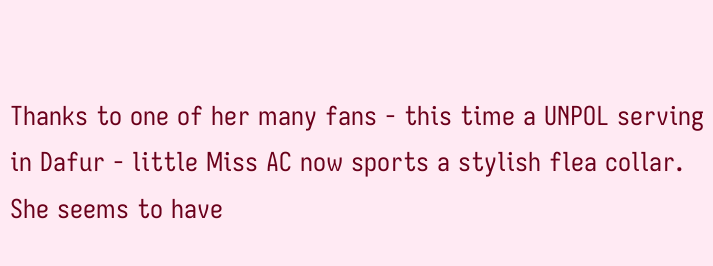Thanks to one of her many fans - this time a UNPOL serving in Dafur - little Miss AC now sports a stylish flea collar. She seems to have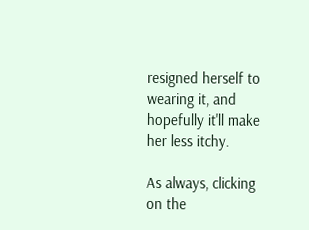resigned herself to wearing it, and hopefully it'll make her less itchy.

As always, clicking on the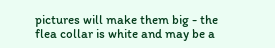pictures will make them big - the flea collar is white and may be a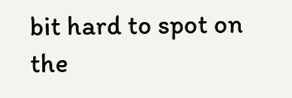bit hard to spot on the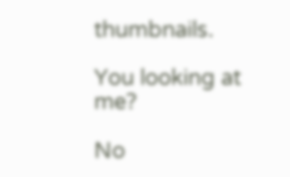thumbnails.

You looking at me?

No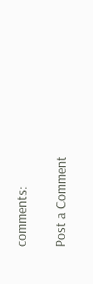comments:

Post a Comment